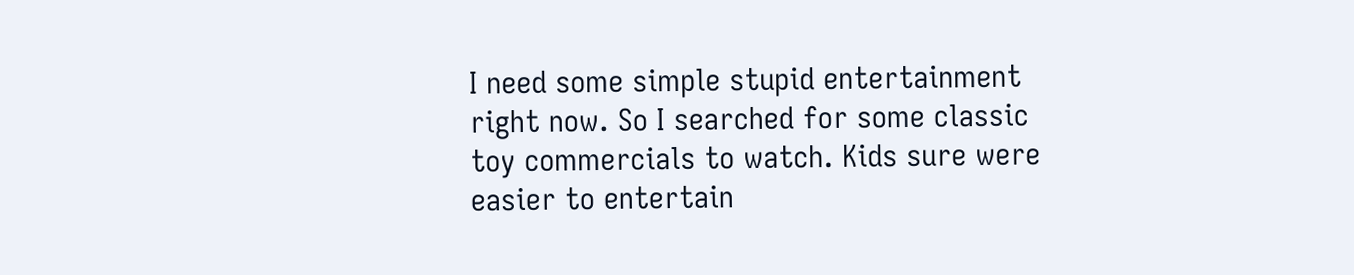I need some simple stupid entertainment right now. So I searched for some classic toy commercials to watch. Kids sure were easier to entertain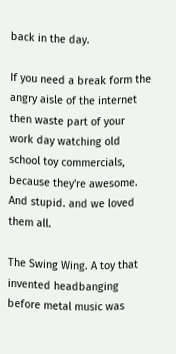back in the day.

If you need a break form the angry aisle of the internet then waste part of your work day watching old school toy commercials, because they're awesome. And stupid. and we loved them all.

The Swing Wing. A toy that invented headbanging before metal music was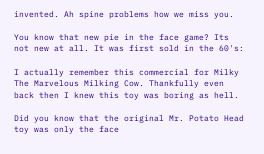invented. Ah spine problems how we miss you.

You know that new pie in the face game? Its not new at all. It was first sold in the 60's:

I actually remember this commercial for Milky The Marvelous Milking Cow. Thankfully even back then I knew this toy was boring as hell.

Did you know that the original Mr. Potato Head toy was only the face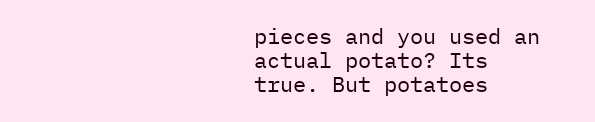pieces and you used an actual potato? Its true. But potatoes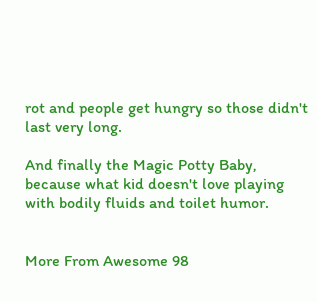rot and people get hungry so those didn't last very long.

And finally the Magic Potty Baby, because what kid doesn't love playing with bodily fluids and toilet humor.


More From Awesome 98